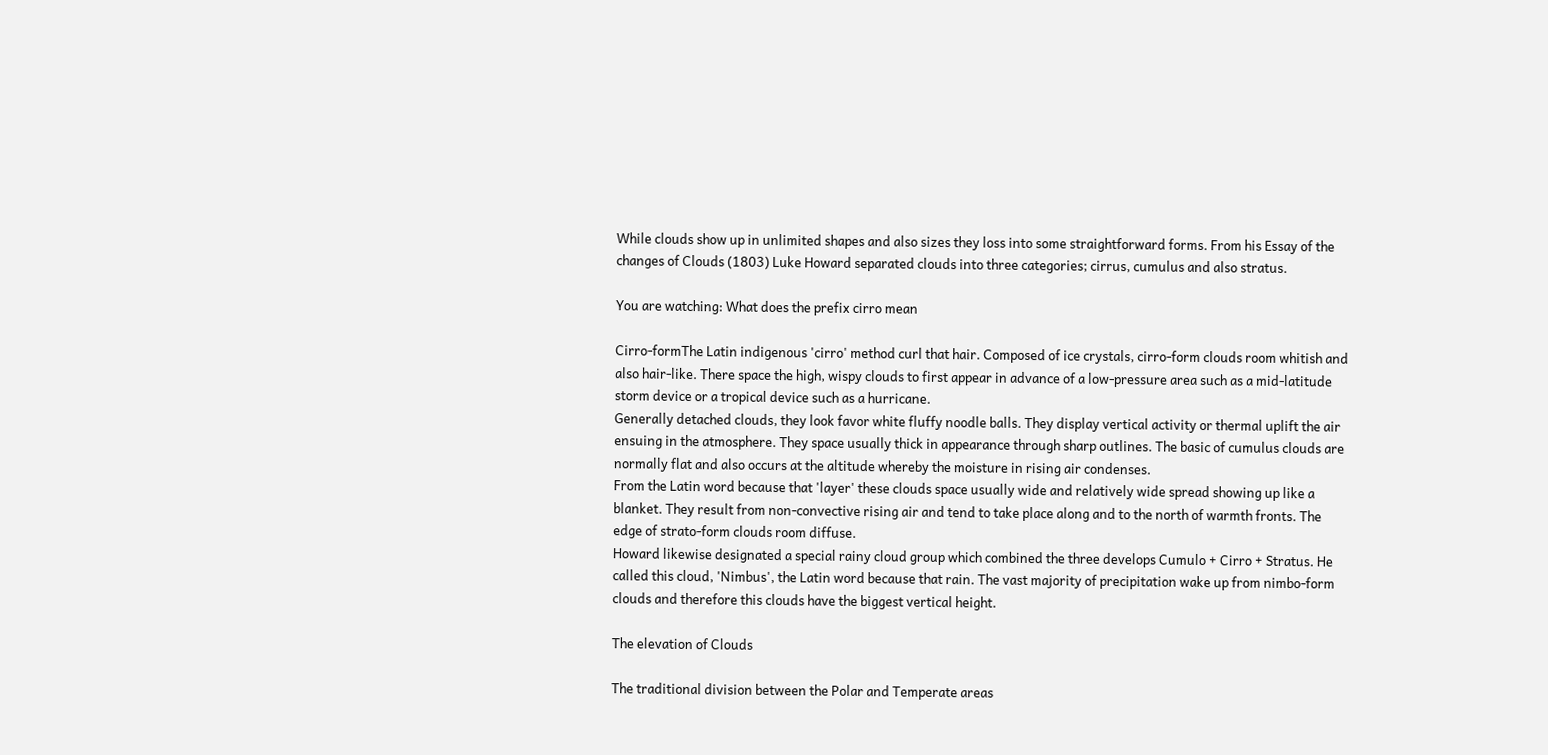While clouds show up in unlimited shapes and also sizes they loss into some straightforward forms. From his Essay of the changes of Clouds (1803) Luke Howard separated clouds into three categories; cirrus, cumulus and also stratus.

You are watching: What does the prefix cirro mean

Cirro-formThe Latin indigenous 'cirro' method curl that hair. Composed of ice crystals, cirro-form clouds room whitish and also hair-like. There space the high, wispy clouds to first appear in advance of a low-pressure area such as a mid-latitude storm device or a tropical device such as a hurricane.
Generally detached clouds, they look favor white fluffy noodle balls. They display vertical activity or thermal uplift the air ensuing in the atmosphere. They space usually thick in appearance through sharp outlines. The basic of cumulus clouds are normally flat and also occurs at the altitude whereby the moisture in rising air condenses.
From the Latin word because that 'layer' these clouds space usually wide and relatively wide spread showing up like a blanket. They result from non-convective rising air and tend to take place along and to the north of warmth fronts. The edge of strato-form clouds room diffuse.
Howard likewise designated a special rainy cloud group which combined the three develops Cumulo + Cirro + Stratus. He called this cloud, 'Nimbus', the Latin word because that rain. The vast majority of precipitation wake up from nimbo-form clouds and therefore this clouds have the biggest vertical height.

The elevation of Clouds

The traditional division between the Polar and Temperate areas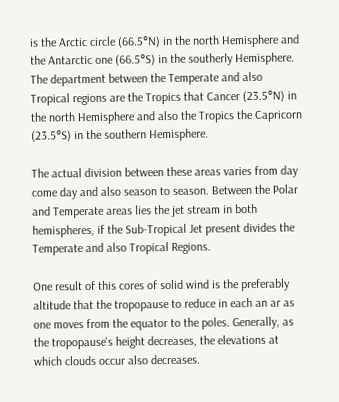is the Arctic circle (66.5°N) in the north Hemisphere and the Antarctic one (66.5°S) in the southerly Hemisphere. The department between the Temperate and also Tropical regions are the Tropics that Cancer (23.5°N) in the north Hemisphere and also the Tropics the Capricorn (23.5°S) in the southern Hemisphere.

The actual division between these areas varies from day come day and also season to season. Between the Polar and Temperate areas lies the jet stream in both hemispheres, if the Sub-Tropical Jet present divides the Temperate and also Tropical Regions.

One result of this cores of solid wind is the preferably altitude that the tropopause to reduce in each an ar as one moves from the equator to the poles. Generally, as the tropopause's height decreases, the elevations at which clouds occur also decreases.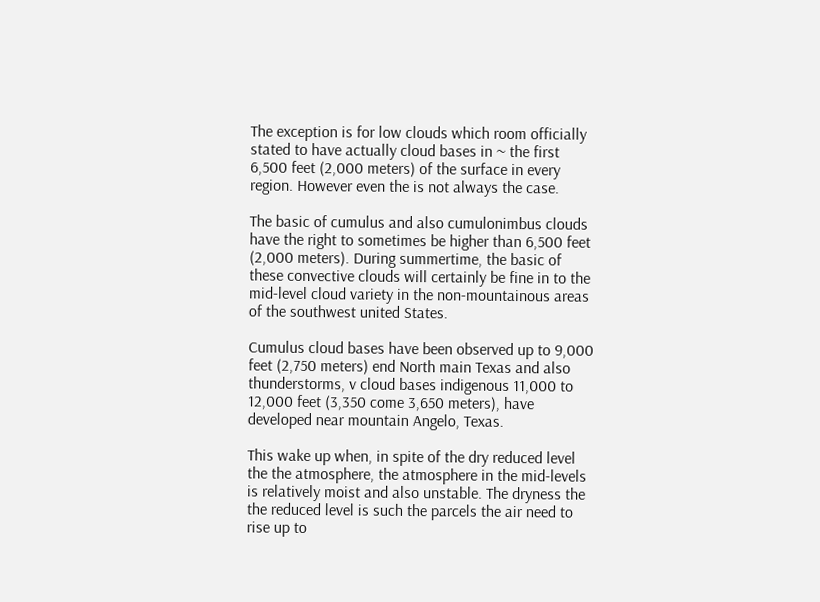The exception is for low clouds which room officially stated to have actually cloud bases in ~ the first 6,500 feet (2,000 meters) of the surface in every region. However even the is not always the case.

The basic of cumulus and also cumulonimbus clouds have the right to sometimes be higher than 6,500 feet (2,000 meters). During summertime, the basic of these convective clouds will certainly be fine in to the mid-level cloud variety in the non-mountainous areas of the southwest united States.

Cumulus cloud bases have been observed up to 9,000 feet (2,750 meters) end North main Texas and also thunderstorms, v cloud bases indigenous 11,000 to 12,000 feet (3,350 come 3,650 meters), have developed near mountain Angelo, Texas.

This wake up when, in spite of the dry reduced level the the atmosphere, the atmosphere in the mid-levels is relatively moist and also unstable. The dryness the the reduced level is such the parcels the air need to rise up to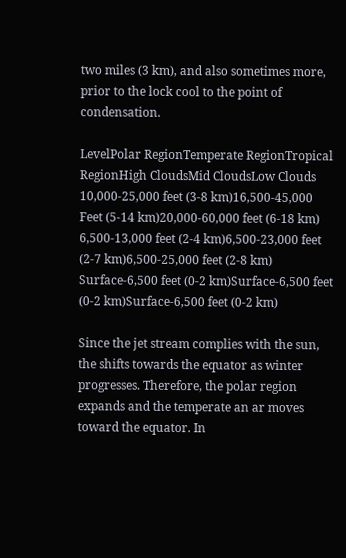two miles (3 km), and also sometimes more, prior to the lock cool to the point of condensation.

LevelPolar RegionTemperate RegionTropical RegionHigh CloudsMid CloudsLow Clouds
10,000-25,000 feet (3-8 km)16,500-45,000 Feet (5-14 km)20,000-60,000 feet (6-18 km)
6,500-13,000 feet (2-4 km)6,500-23,000 feet (2-7 km)6,500-25,000 feet (2-8 km)
Surface-6,500 feet (0-2 km)Surface-6,500 feet (0-2 km)Surface-6,500 feet (0-2 km)

Since the jet stream complies with the sun, the shifts towards the equator as winter progresses. Therefore, the polar region expands and the temperate an ar moves toward the equator. In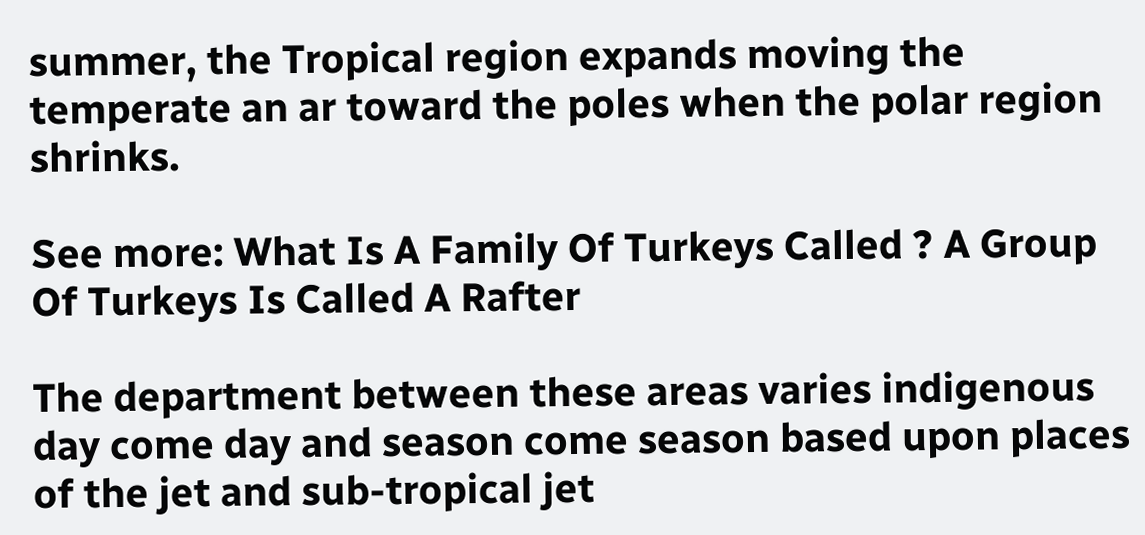summer, the Tropical region expands moving the temperate an ar toward the poles when the polar region shrinks.

See more: What Is A Family Of Turkeys Called ? A Group Of Turkeys Is Called A Rafter

The department between these areas varies indigenous day come day and season come season based upon places of the jet and sub-tropical jet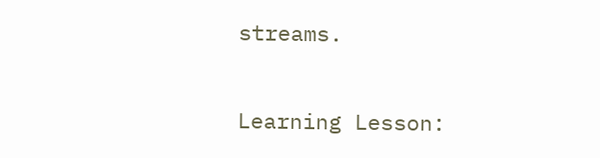streams.

Learning Lesson: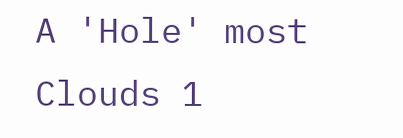A 'Hole' most Clouds 1